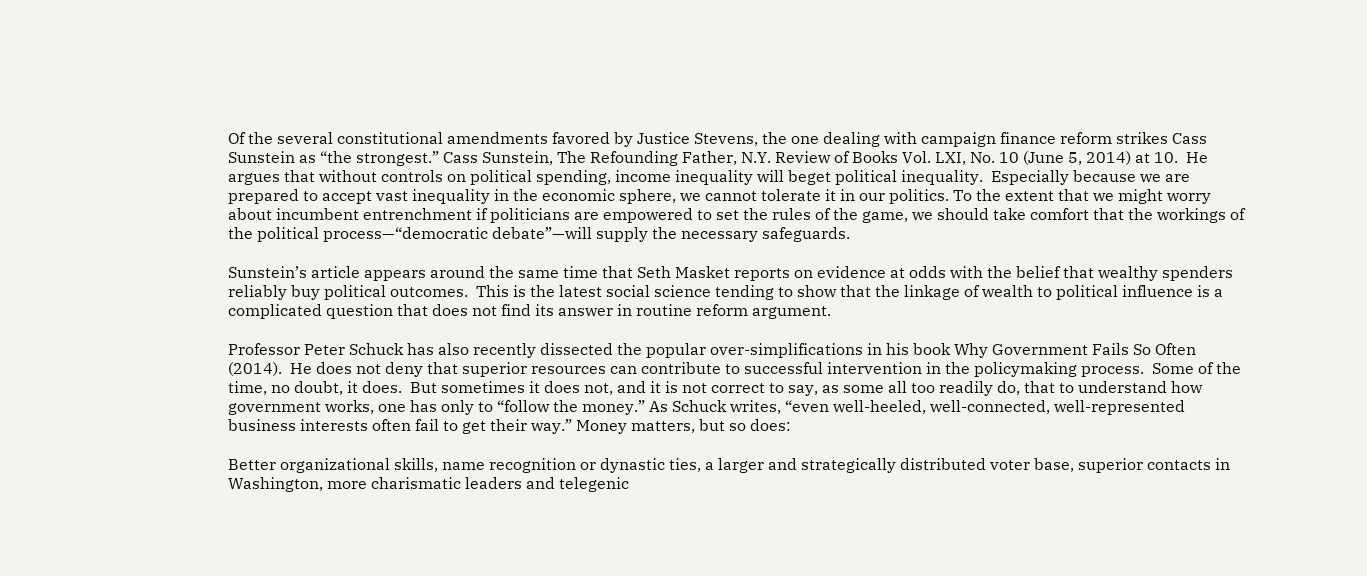Of the several constitutional amendments favored by Justice Stevens, the one dealing with campaign finance reform strikes Cass Sunstein as “the strongest.” Cass Sunstein, The Refounding Father, N.Y. Review of Books Vol. LXI, No. 10 (June 5, 2014) at 10.  He argues that without controls on political spending, income inequality will beget political inequality.  Especially because we are prepared to accept vast inequality in the economic sphere, we cannot tolerate it in our politics. To the extent that we might worry about incumbent entrenchment if politicians are empowered to set the rules of the game, we should take comfort that the workings of the political process—“democratic debate”—will supply the necessary safeguards.

Sunstein’s article appears around the same time that Seth Masket reports on evidence at odds with the belief that wealthy spenders reliably buy political outcomes.  This is the latest social science tending to show that the linkage of wealth to political influence is a complicated question that does not find its answer in routine reform argument.

Professor Peter Schuck has also recently dissected the popular over-simplifications in his book Why Government Fails So Often (2014).  He does not deny that superior resources can contribute to successful intervention in the policymaking process.  Some of the time, no doubt, it does.  But sometimes it does not, and it is not correct to say, as some all too readily do, that to understand how government works, one has only to “follow the money.” As Schuck writes, “even well-heeled, well-connected, well-represented business interests often fail to get their way.” Money matters, but so does:

Better organizational skills, name recognition or dynastic ties, a larger and strategically distributed voter base, superior contacts in Washington, more charismatic leaders and telegenic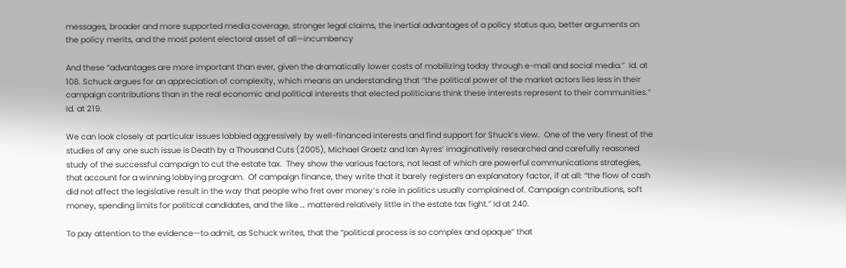messages, broader and more supported media coverage, stronger legal claims, the inertial advantages of a policy status quo, better arguments on the policy merits, and the most potent electoral asset of all—incumbency

And these “advantages are more important than ever, given the dramatically lower costs of mobilizing today through e-mail and social media.”  Id. at 108. Schuck argues for an appreciation of complexity, which means an understanding that “the political power of the market actors lies less in their campaign contributions than in the real economic and political interests that elected politicians think these interests represent to their communities.”  Id. at 219.

We can look closely at particular issues lobbied aggressively by well-financed interests and find support for Shuck’s view.  One of the very finest of the studies of any one such issue is Death by a Thousand Cuts (2005), Michael Graetz and Ian Ayres’ imaginatively researched and carefully reasoned study of the successful campaign to cut the estate tax.  They show the various factors, not least of which are powerful communications strategies, that account for a winning lobbying program.  Of campaign finance, they write that it barely registers an explanatory factor, if at all: “the flow of cash did not affect the legislative result in the way that people who fret over money’s role in politics usually complained of. Campaign contributions, soft money, spending limits for political candidates, and the like … mattered relatively little in the estate tax fight.” Id at 240.

To pay attention to the evidence—to admit, as Schuck writes, that the “political process is so complex and opaque” that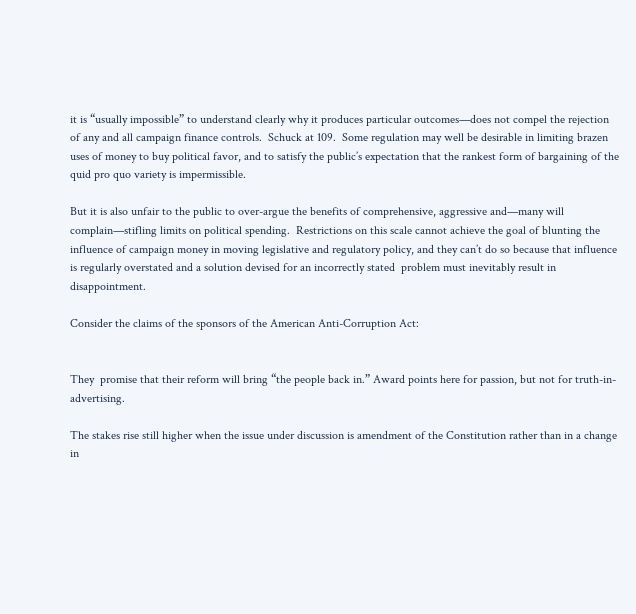it is “usually impossible” to understand clearly why it produces particular outcomes—does not compel the rejection of any and all campaign finance controls.  Schuck at 109.  Some regulation may well be desirable in limiting brazen uses of money to buy political favor, and to satisfy the public’s expectation that the rankest form of bargaining of the quid pro quo variety is impermissible.

But it is also unfair to the public to over-argue the benefits of comprehensive, aggressive and—many will complain—stifling limits on political spending.  Restrictions on this scale cannot achieve the goal of blunting the influence of campaign money in moving legislative and regulatory policy, and they can’t do so because that influence is regularly overstated and a solution devised for an incorrectly stated  problem must inevitably result in disappointment.

Consider the claims of the sponsors of the American Anti-Corruption Act:


They  promise that their reform will bring “the people back in.” Award points here for passion, but not for truth-in-advertising.

The stakes rise still higher when the issue under discussion is amendment of the Constitution rather than in a change in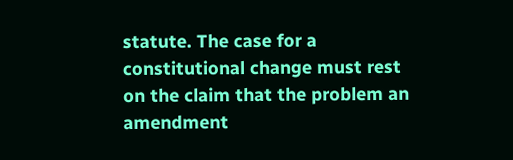statute. The case for a constitutional change must rest on the claim that the problem an amendment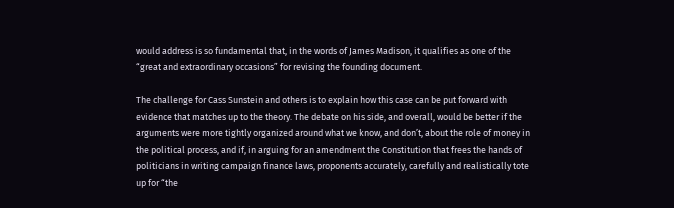would address is so fundamental that, in the words of James Madison, it qualifies as one of the “great and extraordinary occasions” for revising the founding document.

The challenge for Cass Sunstein and others is to explain how this case can be put forward with evidence that matches up to the theory. The debate on his side, and overall, would be better if the arguments were more tightly organized around what we know, and don’t, about the role of money in the political process, and if, in arguing for an amendment the Constitution that frees the hands of politicians in writing campaign finance laws, proponents accurately, carefully and realistically tote up for “the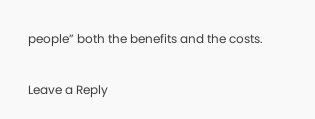people” both the benefits and the costs.

Leave a Reply